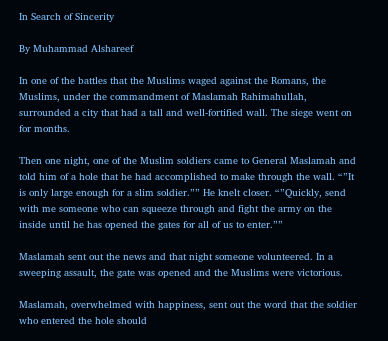In Search of Sincerity

By Muhammad Alshareef

In one of the battles that the Muslims waged against the Romans, the Muslims, under the commandment of Maslamah Rahimahullah, surrounded a city that had a tall and well-fortified wall. The siege went on for months.

Then one night, one of the Muslim soldiers came to General Maslamah and told him of a hole that he had accomplished to make through the wall. “”It is only large enough for a slim soldier.”” He knelt closer. “”Quickly, send with me someone who can squeeze through and fight the army on the inside until he has opened the gates for all of us to enter.””

Maslamah sent out the news and that night someone volunteered. In a sweeping assault, the gate was opened and the Muslims were victorious.

Maslamah, overwhelmed with happiness, sent out the word that the soldier who entered the hole should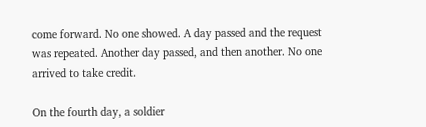come forward. No one showed. A day passed and the request was repeated. Another day passed, and then another. No one arrived to take credit.

On the fourth day, a soldier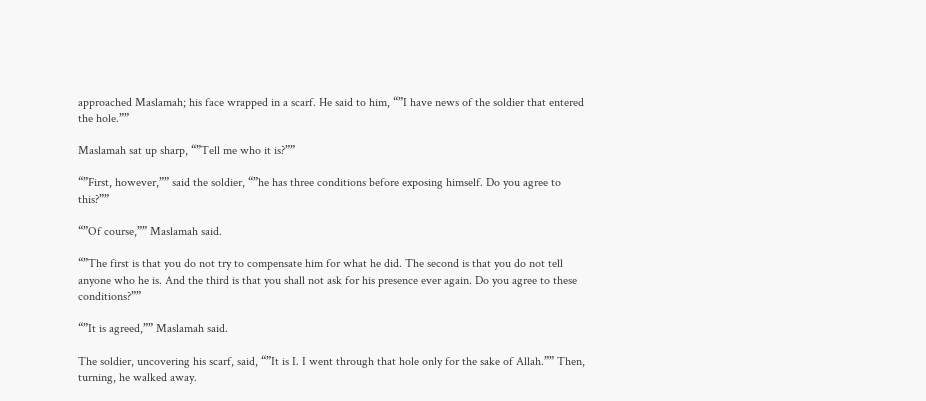approached Maslamah; his face wrapped in a scarf. He said to him, “”I have news of the soldier that entered the hole.””

Maslamah sat up sharp, “”Tell me who it is?””

“”First, however,”” said the soldier, “”he has three conditions before exposing himself. Do you agree to this?””

“”Of course,”” Maslamah said.

“”The first is that you do not try to compensate him for what he did. The second is that you do not tell anyone who he is. And the third is that you shall not ask for his presence ever again. Do you agree to these conditions?””

“”It is agreed,”” Maslamah said.

The soldier, uncovering his scarf, said, “”It is I. I went through that hole only for the sake of Allah.”” Then, turning, he walked away.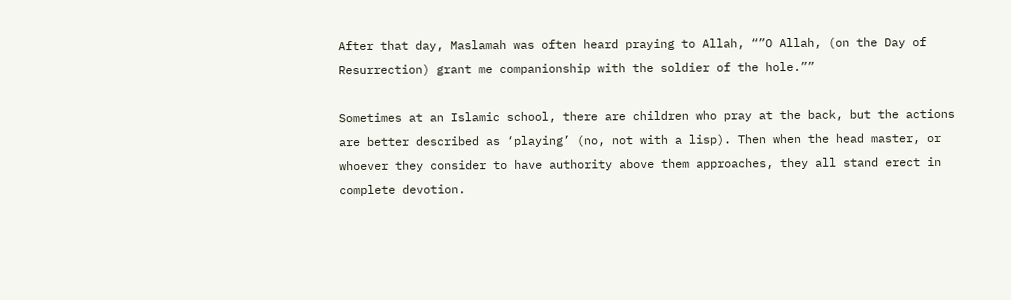After that day, Maslamah was often heard praying to Allah, “”O Allah, (on the Day of Resurrection) grant me companionship with the soldier of the hole.””

Sometimes at an Islamic school, there are children who pray at the back, but the actions are better described as ‘playing’ (no, not with a lisp). Then when the head master, or whoever they consider to have authority above them approaches, they all stand erect in complete devotion.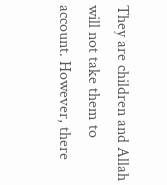They are children and Allah will not take them to account. However, there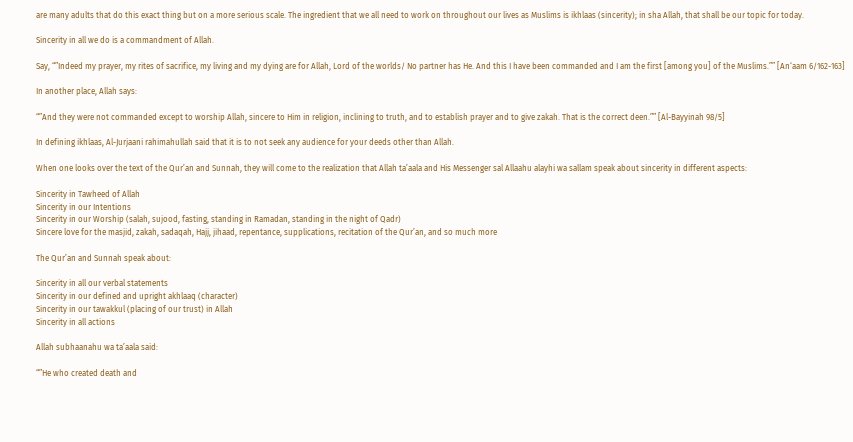are many adults that do this exact thing but on a more serious scale. The ingredient that we all need to work on throughout our lives as Muslims is ikhlaas (sincerity); in sha Allah, that shall be our topic for today.

Sincerity in all we do is a commandment of Allah.

Say, “”Indeed my prayer, my rites of sacrifice, my living and my dying are for Allah, Lord of the worlds/ No partner has He. And this I have been commanded and I am the first [among you] of the Muslims.”” [An‘aam 6/162-163]

In another place, Allah says:

“”And they were not commanded except to worship Allah, sincere to Him in religion, inclining to truth, and to establish prayer and to give zakah. That is the correct deen.”” [Al-Bayyinah 98/5]

In defining ikhlaas, Al-Jurjaani rahimahullah said that it is to not seek any audience for your deeds other than Allah.

When one looks over the text of the Qur’an and Sunnah, they will come to the realization that Allah ta’aala and His Messenger sal Allaahu alayhi wa sallam speak about sincerity in different aspects:

Sincerity in Tawheed of Allah
Sincerity in our Intentions
Sincerity in our Worship (salah, sujood, fasting, standing in Ramadan, standing in the night of Qadr)
Sincere love for the masjid, zakah, sadaqah, Hajj, jihaad, repentance, supplications, recitation of the Qur’an, and so much more

The Qur’an and Sunnah speak about:

Sincerity in all our verbal statements
Sincerity in our defined and upright akhlaaq (character)
Sincerity in our tawakkul (placing of our trust) in Allah
Sincerity in all actions

Allah subhaanahu wa ta’aala said:

“”He who created death and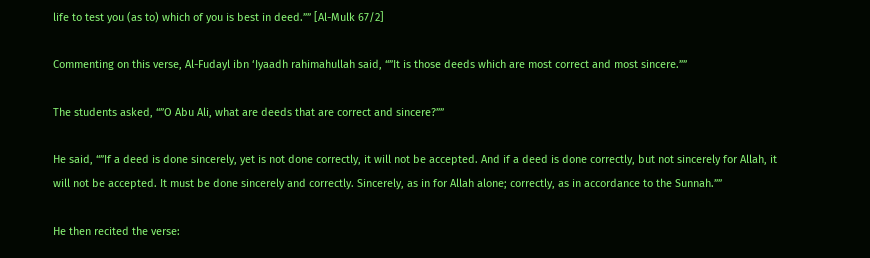life to test you (as to) which of you is best in deed.”” [Al-Mulk 67/2]

Commenting on this verse, Al-Fudayl ibn ‘Iyaadh rahimahullah said, “”It is those deeds which are most correct and most sincere.””

The students asked, “”O Abu Ali, what are deeds that are correct and sincere?””

He said, “”If a deed is done sincerely, yet is not done correctly, it will not be accepted. And if a deed is done correctly, but not sincerely for Allah, it will not be accepted. It must be done sincerely and correctly. Sincerely, as in for Allah alone; correctly, as in accordance to the Sunnah.””

He then recited the verse: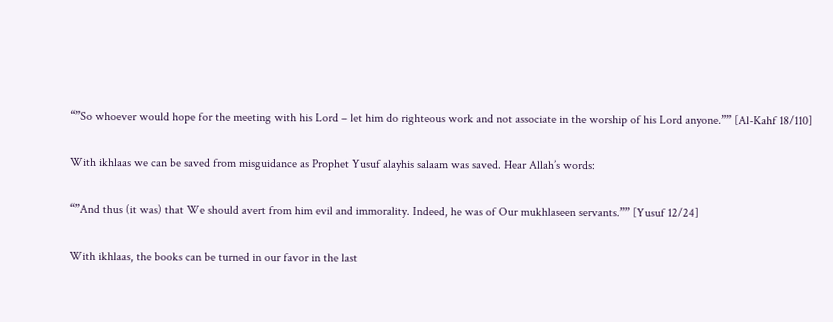“”So whoever would hope for the meeting with his Lord – let him do righteous work and not associate in the worship of his Lord anyone.”” [Al-Kahf 18/110]

With ikhlaas we can be saved from misguidance as Prophet Yusuf alayhis salaam was saved. Hear Allah’s words:

“”And thus (it was) that We should avert from him evil and immorality. Indeed, he was of Our mukhlaseen servants.”” [Yusuf 12/24]

With ikhlaas, the books can be turned in our favor in the last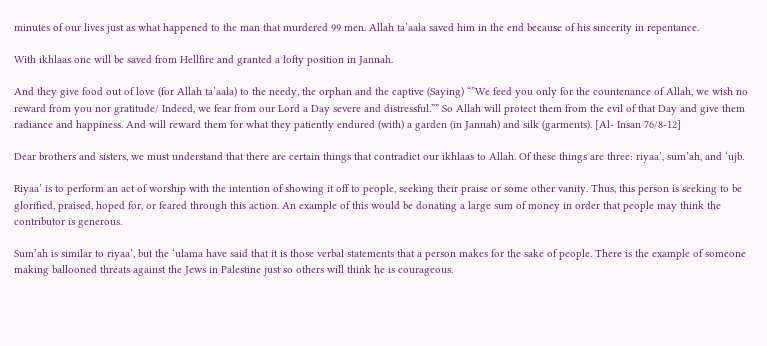minutes of our lives just as what happened to the man that murdered 99 men. Allah ta’aala saved him in the end because of his sincerity in repentance.

With ikhlaas one will be saved from Hellfire and granted a lofty position in Jannah.

And they give food out of love (for Allah ta’aala) to the needy, the orphan and the captive (Saying) “”We feed you only for the countenance of Allah, we wish no reward from you nor gratitude/ Indeed, we fear from our Lord a Day severe and distressful.”” So Allah will protect them from the evil of that Day and give them radiance and happiness. And will reward them for what they patiently endured (with) a garden (in Jannah) and silk (garments). [Al- Insan 76/8-12]

Dear brothers and sisters, we must understand that there are certain things that contradict our ikhlaas to Allah. Of these things are three: riyaa’, sum’ah, and ‘ujb.

Riyaa’ is to perform an act of worship with the intention of showing it off to people, seeking their praise or some other vanity. Thus, this person is seeking to be glorified, praised, hoped for, or feared through this action. An example of this would be donating a large sum of money in order that people may think the contributor is generous.

Sum’ah is similar to riyaa’, but the ‘ulama have said that it is those verbal statements that a person makes for the sake of people. There is the example of someone making ballooned threats against the Jews in Palestine just so others will think he is courageous.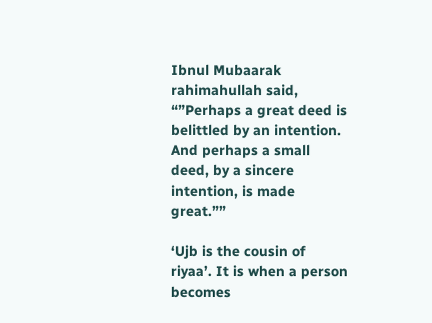Ibnul Mubaarak rahimahullah said, “”Perhaps a great deed is belittled by an intention. And perhaps a small deed, by a sincere intention, is made great.””

‘Ujb is the cousin of riyaa’. It is when a person becomes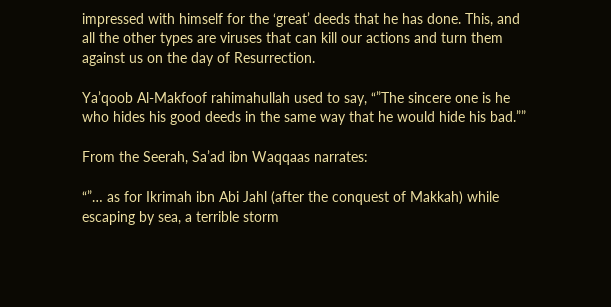impressed with himself for the ‘great’ deeds that he has done. This, and all the other types are viruses that can kill our actions and turn them against us on the day of Resurrection.

Ya’qoob Al-Makfoof rahimahullah used to say, “”The sincere one is he who hides his good deeds in the same way that he would hide his bad.””

From the Seerah, Sa’ad ibn Waqqaas narrates:

“”… as for Ikrimah ibn Abi Jahl (after the conquest of Makkah) while escaping by sea, a terrible storm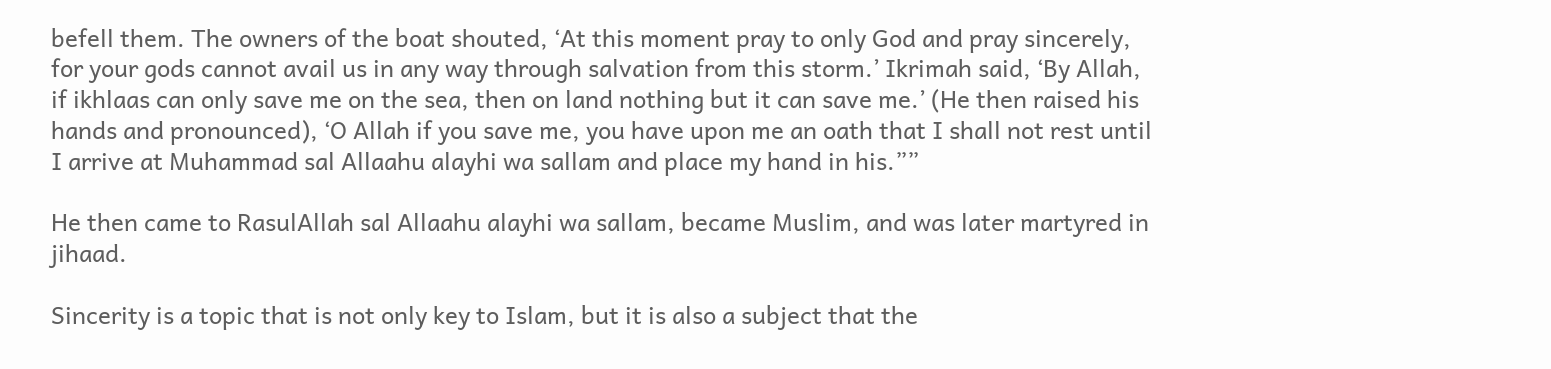befell them. The owners of the boat shouted, ‘At this moment pray to only God and pray sincerely, for your gods cannot avail us in any way through salvation from this storm.’ Ikrimah said, ‘By Allah, if ikhlaas can only save me on the sea, then on land nothing but it can save me.’ (He then raised his hands and pronounced), ‘O Allah if you save me, you have upon me an oath that I shall not rest until I arrive at Muhammad sal Allaahu alayhi wa sallam and place my hand in his.””

He then came to RasulAllah sal Allaahu alayhi wa sallam, became Muslim, and was later martyred in jihaad.

Sincerity is a topic that is not only key to Islam, but it is also a subject that the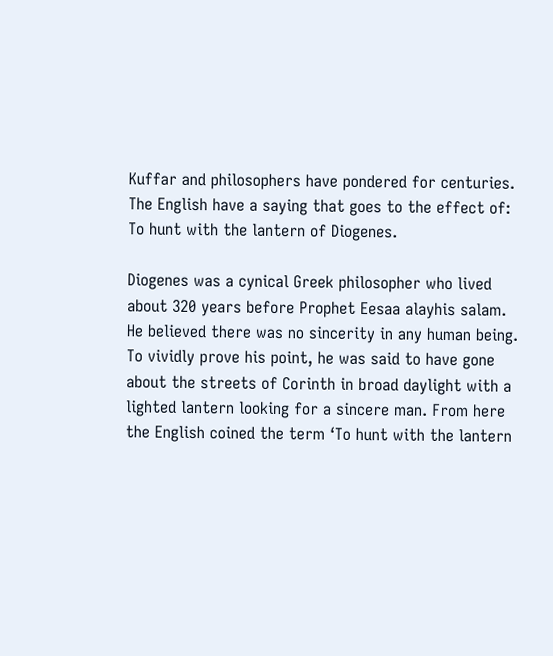Kuffar and philosophers have pondered for centuries. The English have a saying that goes to the effect of: To hunt with the lantern of Diogenes.

Diogenes was a cynical Greek philosopher who lived about 320 years before Prophet Eesaa alayhis salam. He believed there was no sincerity in any human being. To vividly prove his point, he was said to have gone about the streets of Corinth in broad daylight with a lighted lantern looking for a sincere man. From here the English coined the term ‘To hunt with the lantern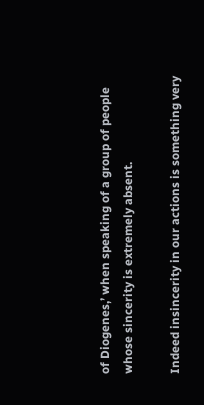of Diogenes,’ when speaking of a group of people whose sincerity is extremely absent.

Indeed insincerity in our actions is something very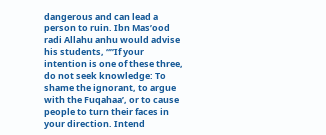dangerous and can lead a person to ruin. Ibn Mas’ood radi Allahu anhu would advise his students, “”If your intention is one of these three, do not seek knowledge: To shame the ignorant, to argue with the Fuqahaa’, or to cause people to turn their faces in your direction. Intend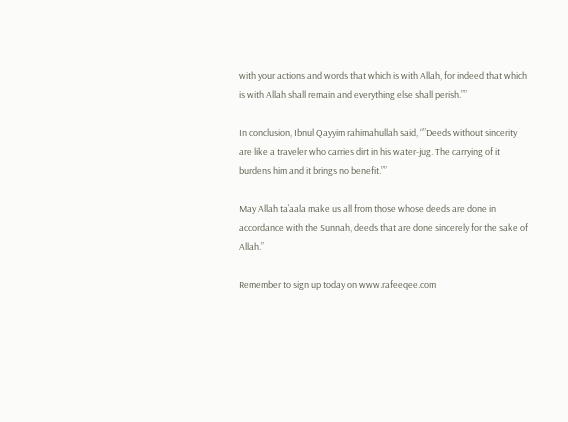with your actions and words that which is with Allah, for indeed that which is with Allah shall remain and everything else shall perish.””

In conclusion, Ibnul Qayyim rahimahullah said, “”Deeds without sincerity are like a traveler who carries dirt in his water-jug. The carrying of it burdens him and it brings no benefit.””

May Allah ta’aala make us all from those whose deeds are done in accordance with the Sunnah, deeds that are done sincerely for the sake of Allah.”

Remember to sign up today on www.rafeeqee.com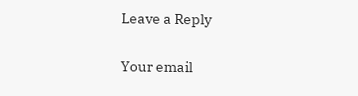Leave a Reply

Your email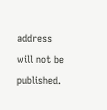address will not be published.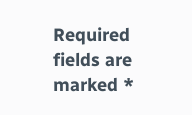Required fields are marked *